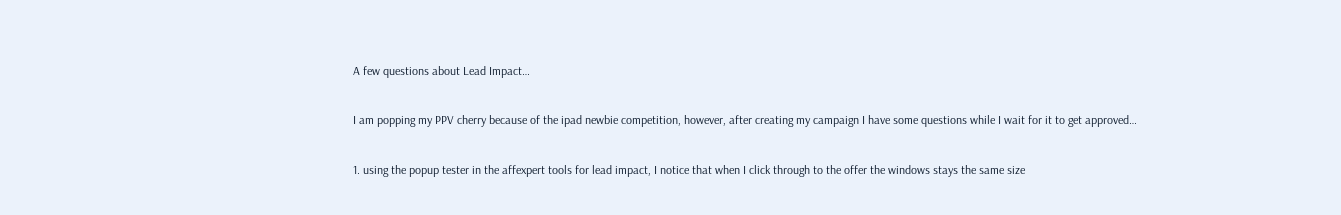A few questions about Lead Impact…

I am popping my PPV cherry because of the ipad newbie competition, however, after creating my campaign I have some questions while I wait for it to get approved…

1. using the popup tester in the affexpert tools for lead impact, I notice that when I click through to the offer the windows stays the same size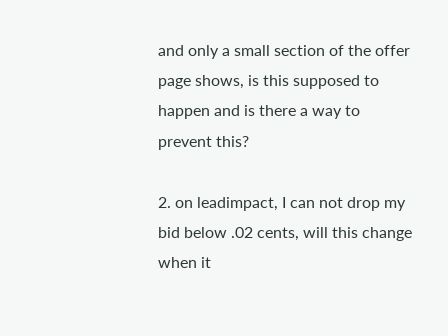and only a small section of the offer page shows, is this supposed to happen and is there a way to prevent this?

2. on leadimpact, I can not drop my bid below .02 cents, will this change when it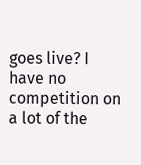goes live? I have no competition on a lot of the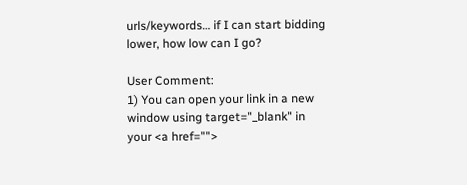urls/keywords… if I can start bidding lower, how low can I go?

User Comment:
1) You can open your link in a new window using target="_blank" in your <a href="">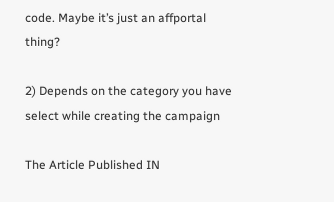code. Maybe it’s just an affportal thing?

2) Depends on the category you have select while creating the campaign

The Article Published IN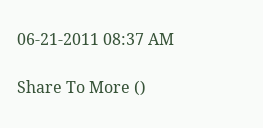06-21-2011 08:37 AM

Share To More ()